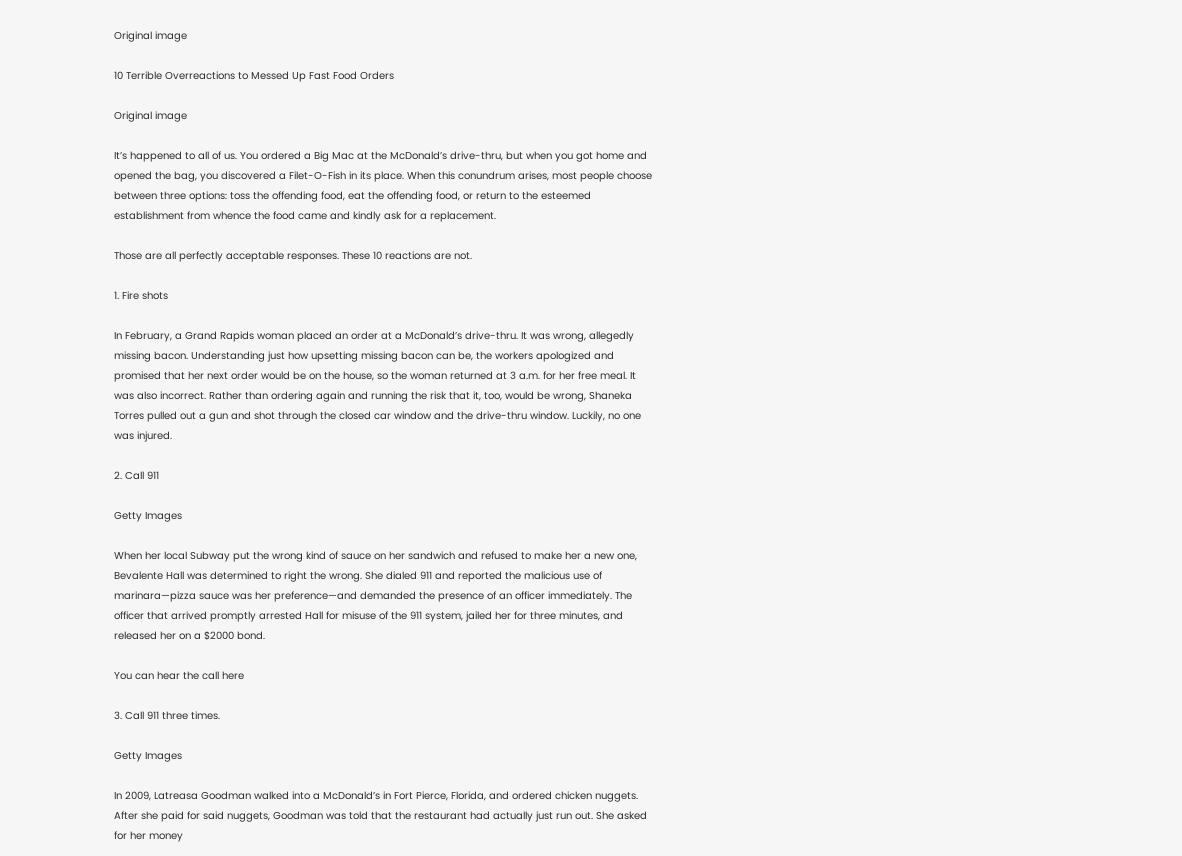Original image

10 Terrible Overreactions to Messed Up Fast Food Orders

Original image

It’s happened to all of us. You ordered a Big Mac at the McDonald’s drive-thru, but when you got home and opened the bag, you discovered a Filet-O-Fish in its place. When this conundrum arises, most people choose between three options: toss the offending food, eat the offending food, or return to the esteemed establishment from whence the food came and kindly ask for a replacement.

Those are all perfectly acceptable responses. These 10 reactions are not.

1. Fire shots

In February, a Grand Rapids woman placed an order at a McDonald’s drive-thru. It was wrong, allegedly missing bacon. Understanding just how upsetting missing bacon can be, the workers apologized and promised that her next order would be on the house, so the woman returned at 3 a.m. for her free meal. It was also incorrect. Rather than ordering again and running the risk that it, too, would be wrong, Shaneka Torres pulled out a gun and shot through the closed car window and the drive-thru window. Luckily, no one was injured.

2. Call 911

Getty Images

When her local Subway put the wrong kind of sauce on her sandwich and refused to make her a new one, Bevalente Hall was determined to right the wrong. She dialed 911 and reported the malicious use of marinara—pizza sauce was her preference—and demanded the presence of an officer immediately. The officer that arrived promptly arrested Hall for misuse of the 911 system, jailed her for three minutes, and released her on a $2000 bond.

You can hear the call here

3. Call 911 three times.

Getty Images

In 2009, Latreasa Goodman walked into a McDonald’s in Fort Pierce, Florida, and ordered chicken nuggets. After she paid for said nuggets, Goodman was told that the restaurant had actually just run out. She asked for her money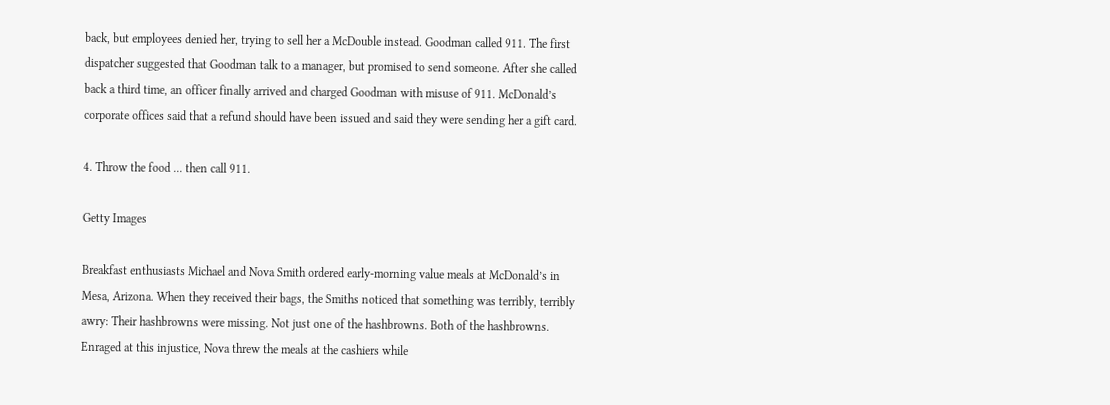back, but employees denied her, trying to sell her a McDouble instead. Goodman called 911. The first dispatcher suggested that Goodman talk to a manager, but promised to send someone. After she called back a third time, an officer finally arrived and charged Goodman with misuse of 911. McDonald’s corporate offices said that a refund should have been issued and said they were sending her a gift card.

4. Throw the food ... then call 911.

Getty Images

Breakfast enthusiasts Michael and Nova Smith ordered early-morning value meals at McDonald’s in Mesa, Arizona. When they received their bags, the Smiths noticed that something was terribly, terribly awry: Their hashbrowns were missing. Not just one of the hashbrowns. Both of the hashbrowns. Enraged at this injustice, Nova threw the meals at the cashiers while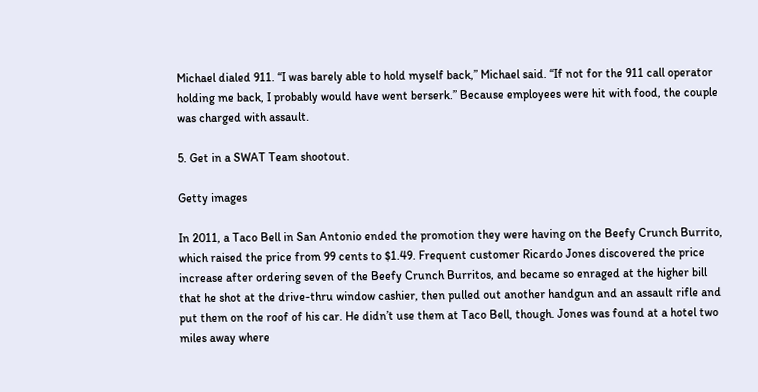Michael dialed 911. “I was barely able to hold myself back,” Michael said. “If not for the 911 call operator holding me back, I probably would have went berserk.” Because employees were hit with food, the couple was charged with assault.

5. Get in a SWAT Team shootout.

Getty images

In 2011, a Taco Bell in San Antonio ended the promotion they were having on the Beefy Crunch Burrito, which raised the price from 99 cents to $1.49. Frequent customer Ricardo Jones discovered the price increase after ordering seven of the Beefy Crunch Burritos, and became so enraged at the higher bill that he shot at the drive-thru window cashier, then pulled out another handgun and an assault rifle and put them on the roof of his car. He didn’t use them at Taco Bell, though. Jones was found at a hotel two miles away where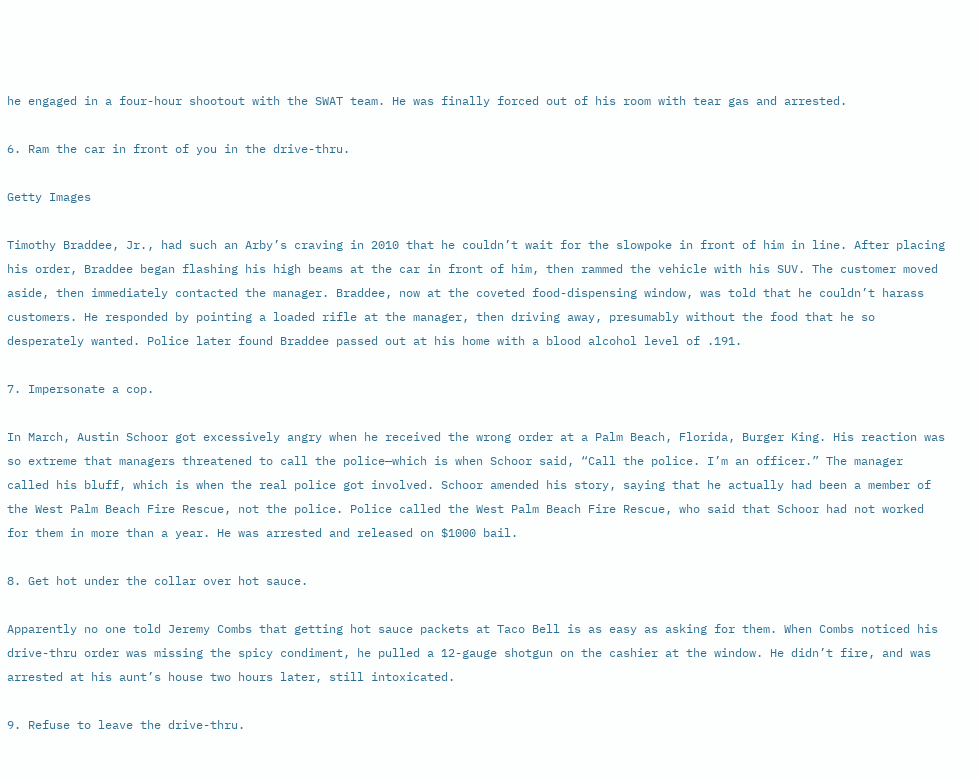he engaged in a four-hour shootout with the SWAT team. He was finally forced out of his room with tear gas and arrested.

6. Ram the car in front of you in the drive-thru.

Getty Images

Timothy Braddee, Jr., had such an Arby’s craving in 2010 that he couldn’t wait for the slowpoke in front of him in line. After placing his order, Braddee began flashing his high beams at the car in front of him, then rammed the vehicle with his SUV. The customer moved aside, then immediately contacted the manager. Braddee, now at the coveted food-dispensing window, was told that he couldn’t harass customers. He responded by pointing a loaded rifle at the manager, then driving away, presumably without the food that he so desperately wanted. Police later found Braddee passed out at his home with a blood alcohol level of .191.

7. Impersonate a cop.

In March, Austin Schoor got excessively angry when he received the wrong order at a Palm Beach, Florida, Burger King. His reaction was so extreme that managers threatened to call the police—which is when Schoor said, “Call the police. I’m an officer.” The manager called his bluff, which is when the real police got involved. Schoor amended his story, saying that he actually had been a member of the West Palm Beach Fire Rescue, not the police. Police called the West Palm Beach Fire Rescue, who said that Schoor had not worked for them in more than a year. He was arrested and released on $1000 bail.

8. Get hot under the collar over hot sauce.

Apparently no one told Jeremy Combs that getting hot sauce packets at Taco Bell is as easy as asking for them. When Combs noticed his drive-thru order was missing the spicy condiment, he pulled a 12-gauge shotgun on the cashier at the window. He didn’t fire, and was arrested at his aunt’s house two hours later, still intoxicated.

9. Refuse to leave the drive-thru.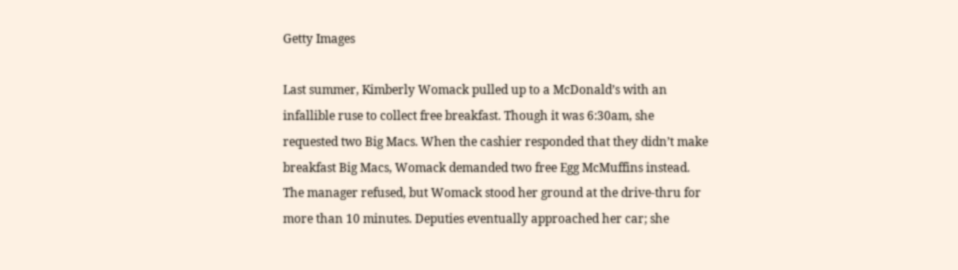Getty Images

Last summer, Kimberly Womack pulled up to a McDonald’s with an infallible ruse to collect free breakfast. Though it was 6:30am, she requested two Big Macs. When the cashier responded that they didn’t make breakfast Big Macs, Womack demanded two free Egg McMuffins instead. The manager refused, but Womack stood her ground at the drive-thru for more than 10 minutes. Deputies eventually approached her car; she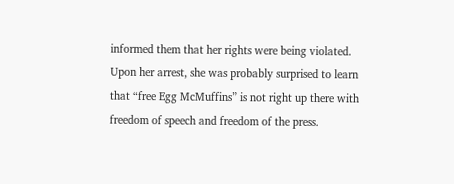informed them that her rights were being violated. Upon her arrest, she was probably surprised to learn that “free Egg McMuffins” is not right up there with freedom of speech and freedom of the press.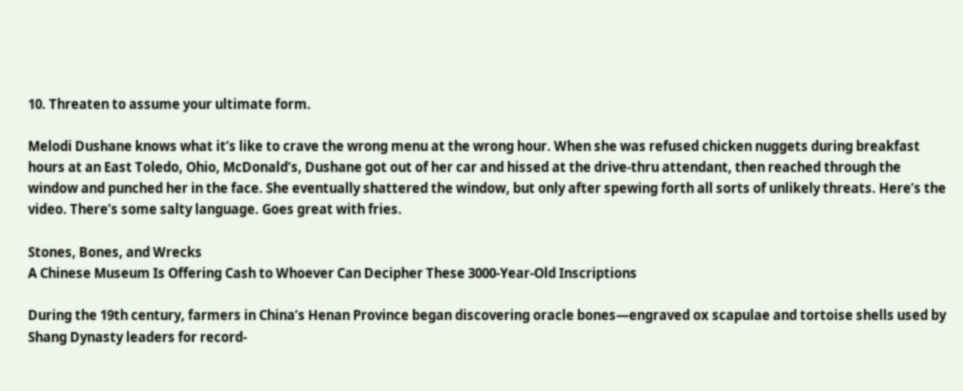10. Threaten to assume your ultimate form.

Melodi Dushane knows what it’s like to crave the wrong menu at the wrong hour. When she was refused chicken nuggets during breakfast hours at an East Toledo, Ohio, McDonald’s, Dushane got out of her car and hissed at the drive-thru attendant, then reached through the window and punched her in the face. She eventually shattered the window, but only after spewing forth all sorts of unlikely threats. Here’s the video. There’s some salty language. Goes great with fries.

Stones, Bones, and Wrecks
A Chinese Museum Is Offering Cash to Whoever Can Decipher These 3000-Year-Old Inscriptions

During the 19th century, farmers in China’s Henan Province began discovering oracle bones—engraved ox scapulae and tortoise shells used by Shang Dynasty leaders for record-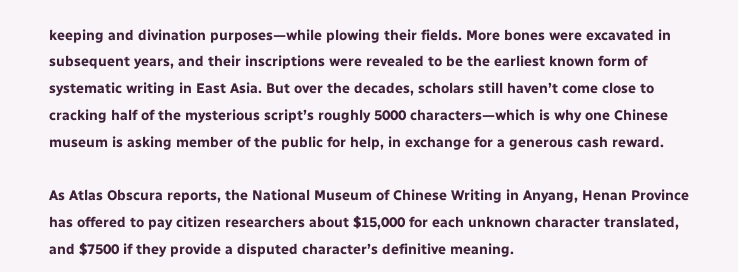keeping and divination purposes—while plowing their fields. More bones were excavated in subsequent years, and their inscriptions were revealed to be the earliest known form of systematic writing in East Asia. But over the decades, scholars still haven’t come close to cracking half of the mysterious script’s roughly 5000 characters—which is why one Chinese museum is asking member of the public for help, in exchange for a generous cash reward.

As Atlas Obscura reports, the National Museum of Chinese Writing in Anyang, Henan Province has offered to pay citizen researchers about $15,000 for each unknown character translated, and $7500 if they provide a disputed character’s definitive meaning.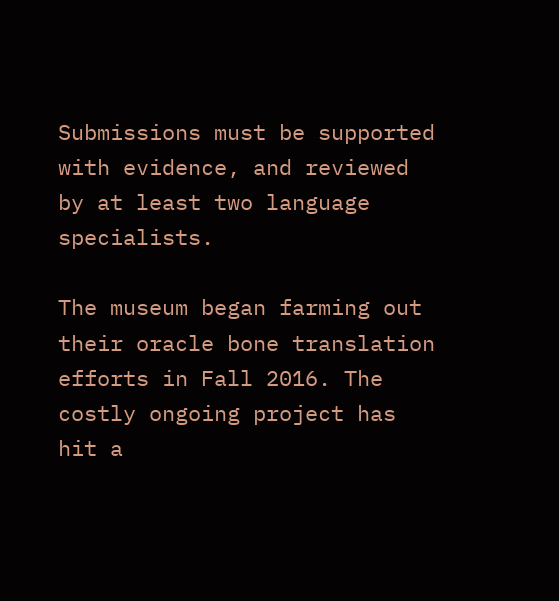Submissions must be supported with evidence, and reviewed by at least two language specialists.

The museum began farming out their oracle bone translation efforts in Fall 2016. The costly ongoing project has hit a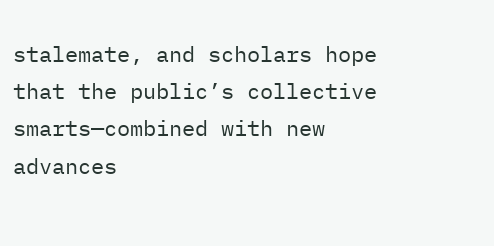stalemate, and scholars hope that the public’s collective smarts—combined with new advances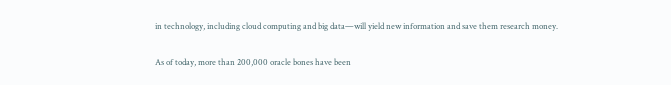in technology, including cloud computing and big data—will yield new information and save them research money.

As of today, more than 200,000 oracle bones have been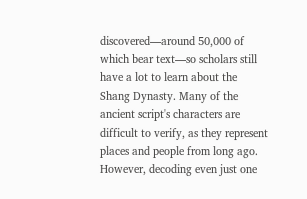discovered—around 50,000 of which bear text—so scholars still have a lot to learn about the Shang Dynasty. Many of the ancient script's characters are difficult to verify, as they represent places and people from long ago. However, decoding even just one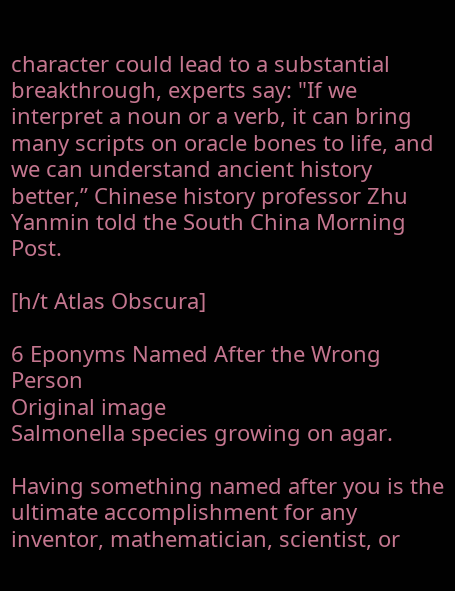character could lead to a substantial breakthrough, experts say: "If we interpret a noun or a verb, it can bring many scripts on oracle bones to life, and we can understand ancient history better,” Chinese history professor Zhu Yanmin told the South China Morning Post.

[h/t Atlas Obscura]

6 Eponyms Named After the Wrong Person
Original image
Salmonella species growing on agar.

Having something named after you is the ultimate accomplishment for any inventor, mathematician, scientist, or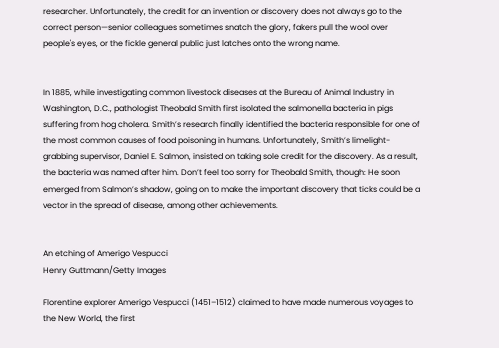researcher. Unfortunately, the credit for an invention or discovery does not always go to the correct person—senior colleagues sometimes snatch the glory, fakers pull the wool over people's eyes, or the fickle general public just latches onto the wrong name.


In 1885, while investigating common livestock diseases at the Bureau of Animal Industry in Washington, D.C., pathologist Theobald Smith first isolated the salmonella bacteria in pigs suffering from hog cholera. Smith’s research finally identified the bacteria responsible for one of the most common causes of food poisoning in humans. Unfortunately, Smith’s limelight-grabbing supervisor, Daniel E. Salmon, insisted on taking sole credit for the discovery. As a result, the bacteria was named after him. Don’t feel too sorry for Theobald Smith, though: He soon emerged from Salmon’s shadow, going on to make the important discovery that ticks could be a vector in the spread of disease, among other achievements.


An etching of Amerigo Vespucci
Henry Guttmann/Getty Images

Florentine explorer Amerigo Vespucci (1451–1512) claimed to have made numerous voyages to the New World, the first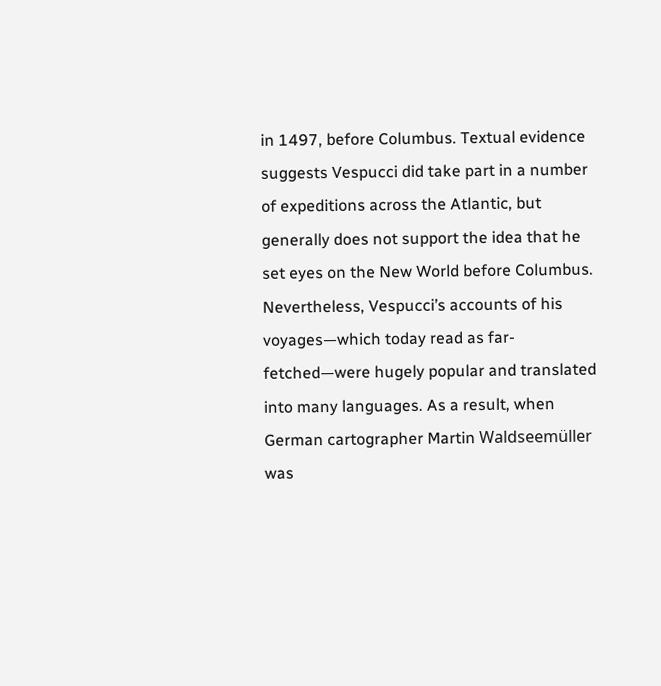in 1497, before Columbus. Textual evidence suggests Vespucci did take part in a number of expeditions across the Atlantic, but generally does not support the idea that he set eyes on the New World before Columbus. Nevertheless, Vespucci’s accounts of his voyages—which today read as far-fetched—were hugely popular and translated into many languages. As a result, when German cartographer Martin Waldseemüller was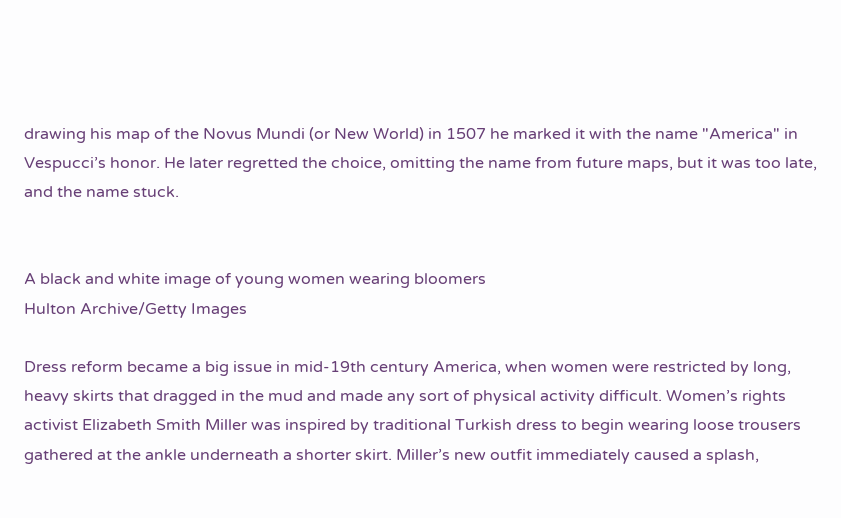drawing his map of the Novus Mundi (or New World) in 1507 he marked it with the name "America" in Vespucci’s honor. He later regretted the choice, omitting the name from future maps, but it was too late, and the name stuck.


A black and white image of young women wearing bloomers
Hulton Archive/Getty Images

Dress reform became a big issue in mid-19th century America, when women were restricted by long, heavy skirts that dragged in the mud and made any sort of physical activity difficult. Women’s rights activist Elizabeth Smith Miller was inspired by traditional Turkish dress to begin wearing loose trousers gathered at the ankle underneath a shorter skirt. Miller’s new outfit immediately caused a splash,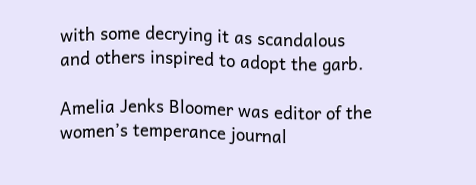with some decrying it as scandalous and others inspired to adopt the garb.

Amelia Jenks Bloomer was editor of the women’s temperance journal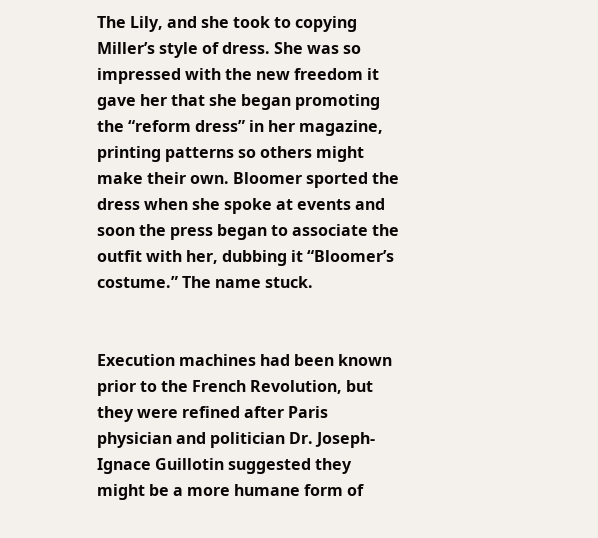The Lily, and she took to copying Miller’s style of dress. She was so impressed with the new freedom it gave her that she began promoting the “reform dress” in her magazine, printing patterns so others might make their own. Bloomer sported the dress when she spoke at events and soon the press began to associate the outfit with her, dubbing it “Bloomer’s costume.” The name stuck.


Execution machines had been known prior to the French Revolution, but they were refined after Paris physician and politician Dr. Joseph-Ignace Guillotin suggested they might be a more humane form of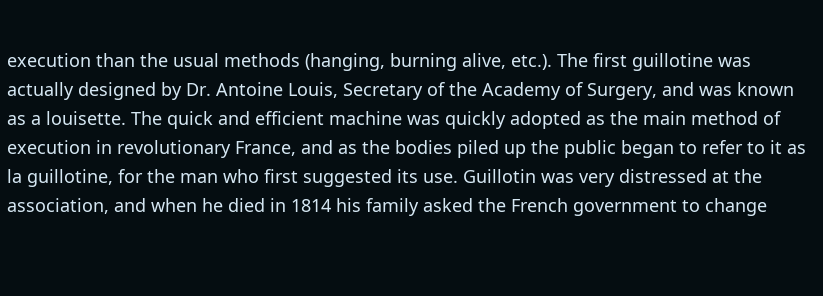execution than the usual methods (hanging, burning alive, etc.). The first guillotine was actually designed by Dr. Antoine Louis, Secretary of the Academy of Surgery, and was known as a louisette. The quick and efficient machine was quickly adopted as the main method of execution in revolutionary France, and as the bodies piled up the public began to refer to it as la guillotine, for the man who first suggested its use. Guillotin was very distressed at the association, and when he died in 1814 his family asked the French government to change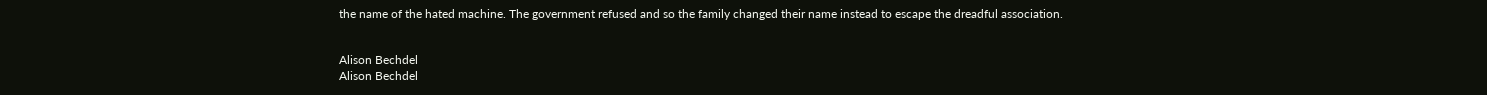the name of the hated machine. The government refused and so the family changed their name instead to escape the dreadful association.


Alison Bechdel
Alison Bechdel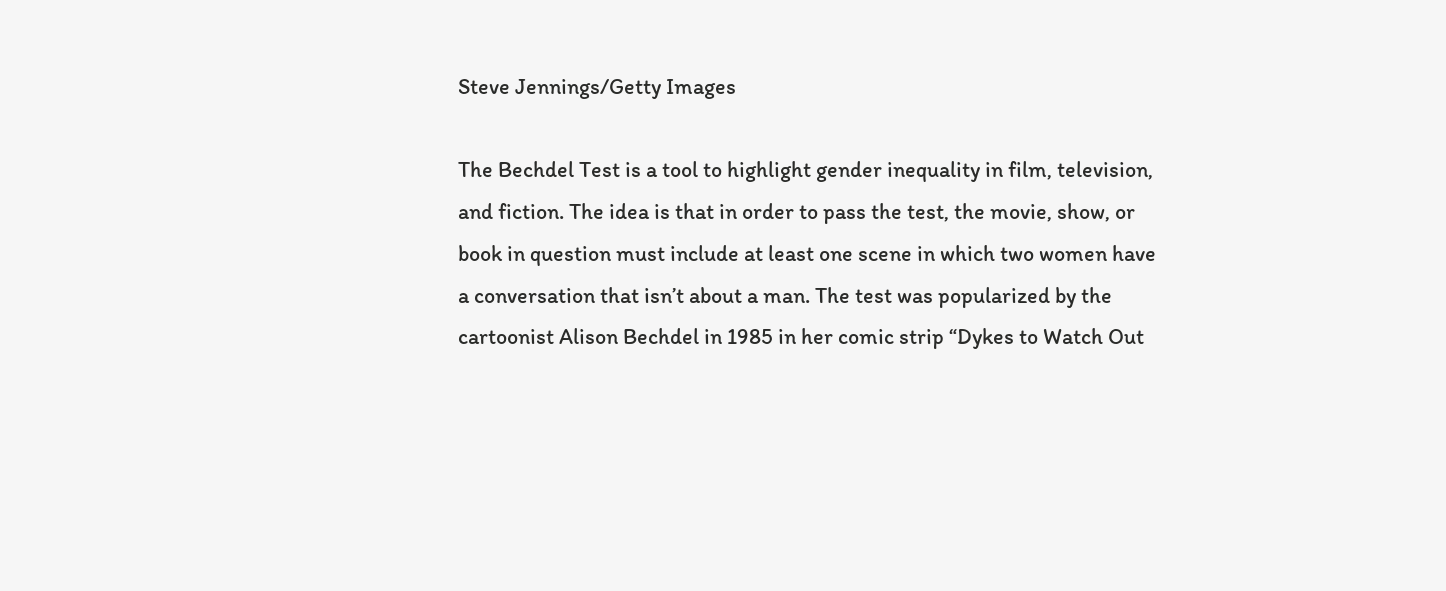Steve Jennings/Getty Images

The Bechdel Test is a tool to highlight gender inequality in film, television, and fiction. The idea is that in order to pass the test, the movie, show, or book in question must include at least one scene in which two women have a conversation that isn’t about a man. The test was popularized by the cartoonist Alison Bechdel in 1985 in her comic strip “Dykes to Watch Out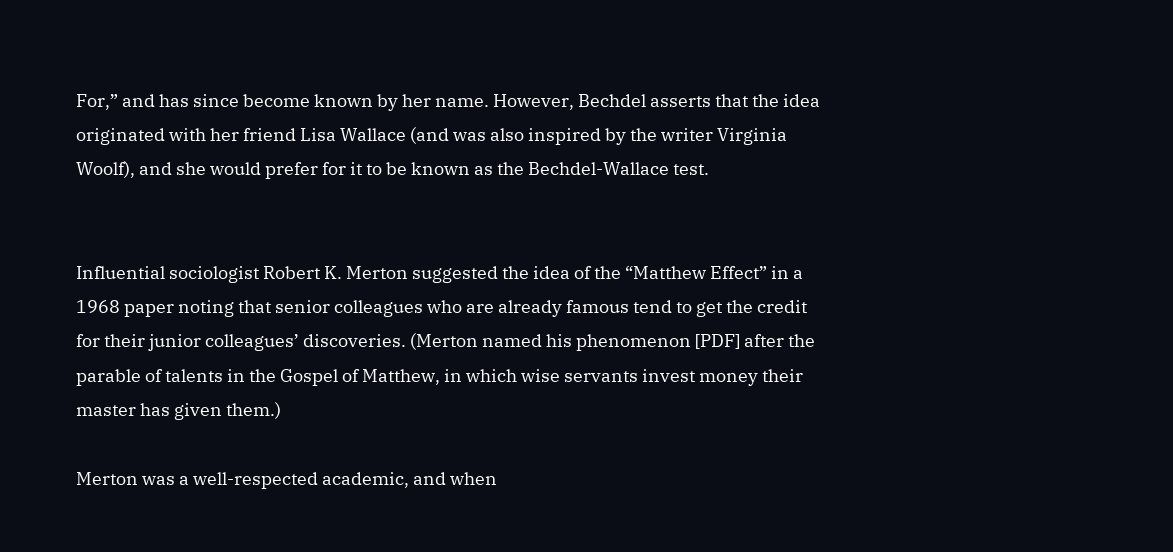For,” and has since become known by her name. However, Bechdel asserts that the idea originated with her friend Lisa Wallace (and was also inspired by the writer Virginia Woolf), and she would prefer for it to be known as the Bechdel-Wallace test.


Influential sociologist Robert K. Merton suggested the idea of the “Matthew Effect” in a 1968 paper noting that senior colleagues who are already famous tend to get the credit for their junior colleagues’ discoveries. (Merton named his phenomenon [PDF] after the parable of talents in the Gospel of Matthew, in which wise servants invest money their master has given them.)

Merton was a well-respected academic, and when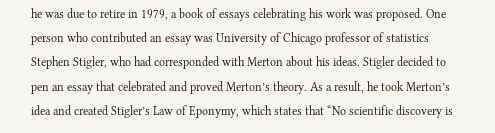he was due to retire in 1979, a book of essays celebrating his work was proposed. One person who contributed an essay was University of Chicago professor of statistics Stephen Stigler, who had corresponded with Merton about his ideas. Stigler decided to pen an essay that celebrated and proved Merton’s theory. As a result, he took Merton’s idea and created Stigler’s Law of Eponymy, which states that “No scientific discovery is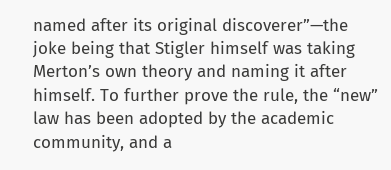named after its original discoverer”—the joke being that Stigler himself was taking Merton’s own theory and naming it after himself. To further prove the rule, the “new” law has been adopted by the academic community, and a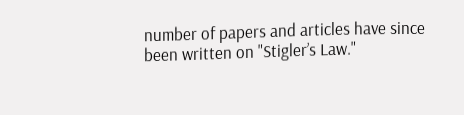number of papers and articles have since been written on "Stigler’s Law."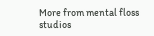More from mental floss studios